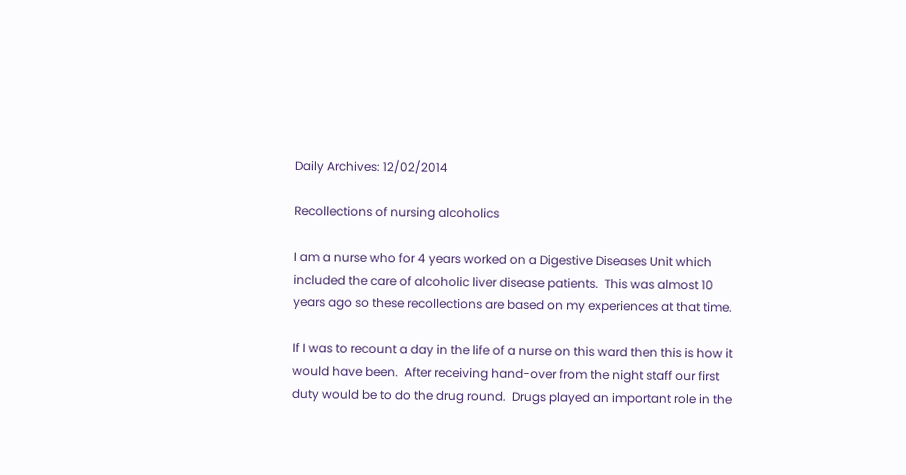Daily Archives: 12/02/2014

Recollections of nursing alcoholics

I am a nurse who for 4 years worked on a Digestive Diseases Unit which included the care of alcoholic liver disease patients.  This was almost 10 years ago so these recollections are based on my experiences at that time.

If I was to recount a day in the life of a nurse on this ward then this is how it would have been.  After receiving hand-over from the night staff our first duty would be to do the drug round.  Drugs played an important role in the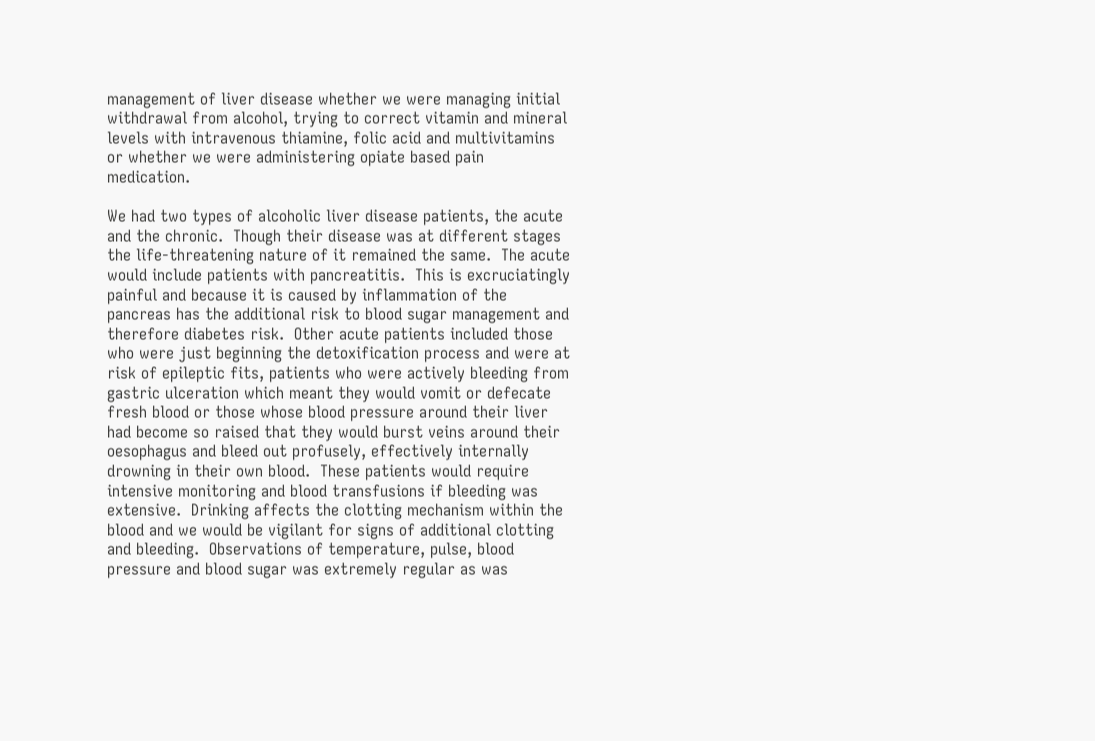management of liver disease whether we were managing initial withdrawal from alcohol, trying to correct vitamin and mineral levels with intravenous thiamine, folic acid and multivitamins or whether we were administering opiate based pain medication.

We had two types of alcoholic liver disease patients, the acute and the chronic.  Though their disease was at different stages the life-threatening nature of it remained the same.  The acute would include patients with pancreatitis.  This is excruciatingly painful and because it is caused by inflammation of the pancreas has the additional risk to blood sugar management and therefore diabetes risk.  Other acute patients included those who were just beginning the detoxification process and were at risk of epileptic fits, patients who were actively bleeding from gastric ulceration which meant they would vomit or defecate fresh blood or those whose blood pressure around their liver had become so raised that they would burst veins around their oesophagus and bleed out profusely, effectively internally drowning in their own blood.  These patients would require intensive monitoring and blood transfusions if bleeding was extensive.  Drinking affects the clotting mechanism within the blood and we would be vigilant for signs of additional clotting and bleeding.  Observations of temperature, pulse, blood pressure and blood sugar was extremely regular as was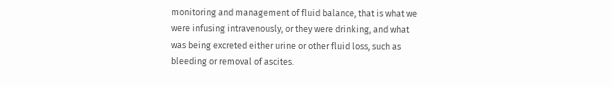monitoring and management of fluid balance, that is what we were infusing intravenously, or they were drinking, and what was being excreted either urine or other fluid loss, such as bleeding or removal of ascites.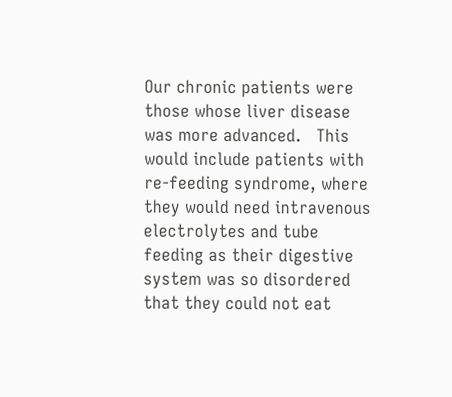Our chronic patients were those whose liver disease was more advanced.   This would include patients with re-feeding syndrome, where they would need intravenous electrolytes and tube feeding as their digestive system was so disordered that they could not eat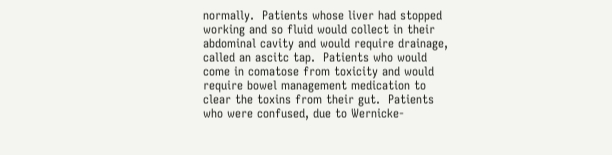normally.  Patients whose liver had stopped working and so fluid would collect in their abdominal cavity and would require drainage, called an ascitc tap.  Patients who would come in comatose from toxicity and would require bowel management medication to clear the toxins from their gut.  Patients who were confused, due to Wernicke-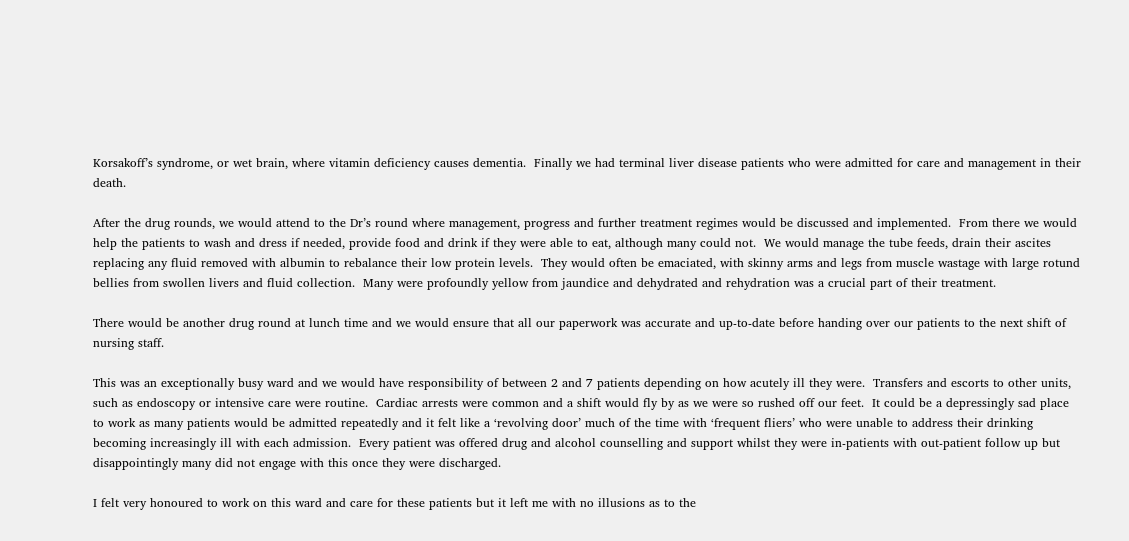Korsakoff’s syndrome, or wet brain, where vitamin deficiency causes dementia.  Finally we had terminal liver disease patients who were admitted for care and management in their death.

After the drug rounds, we would attend to the Dr’s round where management, progress and further treatment regimes would be discussed and implemented.  From there we would help the patients to wash and dress if needed, provide food and drink if they were able to eat, although many could not.  We would manage the tube feeds, drain their ascites replacing any fluid removed with albumin to rebalance their low protein levels.  They would often be emaciated, with skinny arms and legs from muscle wastage with large rotund bellies from swollen livers and fluid collection.  Many were profoundly yellow from jaundice and dehydrated and rehydration was a crucial part of their treatment.

There would be another drug round at lunch time and we would ensure that all our paperwork was accurate and up-to-date before handing over our patients to the next shift of nursing staff.

This was an exceptionally busy ward and we would have responsibility of between 2 and 7 patients depending on how acutely ill they were.  Transfers and escorts to other units, such as endoscopy or intensive care were routine.  Cardiac arrests were common and a shift would fly by as we were so rushed off our feet.  It could be a depressingly sad place to work as many patients would be admitted repeatedly and it felt like a ‘revolving door’ much of the time with ‘frequent fliers’ who were unable to address their drinking becoming increasingly ill with each admission.  Every patient was offered drug and alcohol counselling and support whilst they were in-patients with out-patient follow up but disappointingly many did not engage with this once they were discharged.

I felt very honoured to work on this ward and care for these patients but it left me with no illusions as to the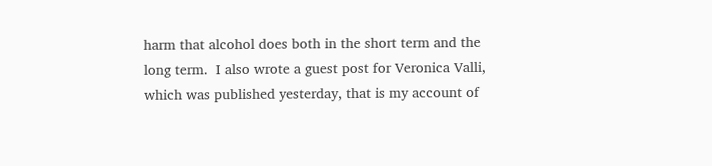harm that alcohol does both in the short term and the long term.  I also wrote a guest post for Veronica Valli, which was published yesterday, that is my account of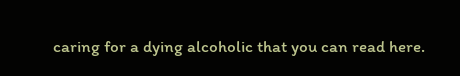caring for a dying alcoholic that you can read here.